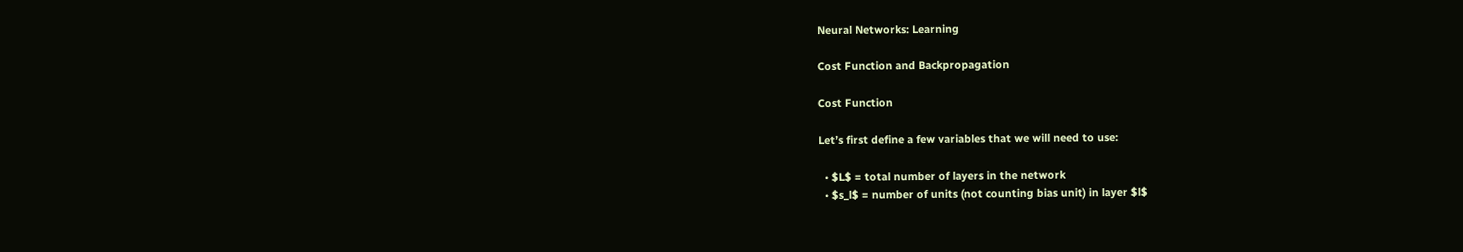Neural Networks: Learning

Cost Function and Backpropagation

Cost Function

Let’s first define a few variables that we will need to use:

  • $L$ = total number of layers in the network
  • $s_l$ = number of units (not counting bias unit) in layer $l$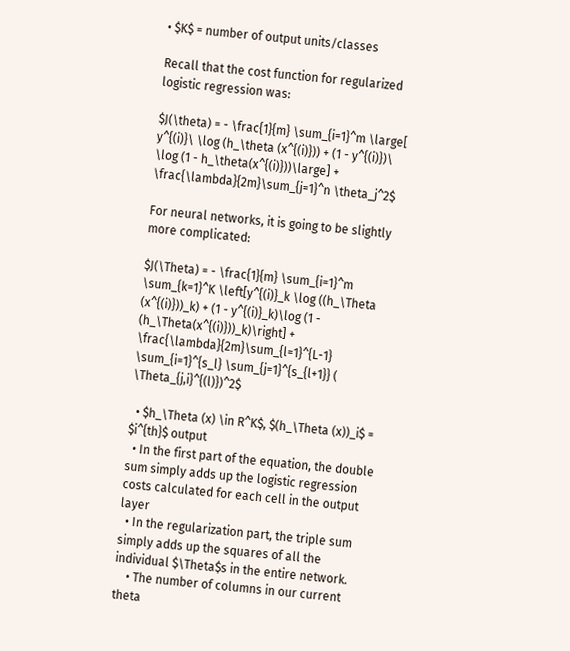• $K$ = number of output units/classes

Recall that the cost function for regularized logistic regression was:

$J(\theta) = - \frac{1}{m} \sum_{i=1}^m \large[ y^{(i)}\ \log (h_\theta (x^{(i)})) + (1 - y^{(i)})\ \log (1 - h_\theta(x^{(i)}))\large] + \frac{\lambda}{2m}\sum_{j=1}^n \theta_j^2$

For neural networks, it is going to be slightly more complicated:

$J(\Theta) = - \frac{1}{m} \sum_{i=1}^m \sum_{k=1}^K \left[y^{(i)}_k \log ((h_\Theta (x^{(i)}))_k) + (1 - y^{(i)}_k)\log (1 - (h_\Theta(x^{(i)}))_k)\right] + \frac{\lambda}{2m}\sum_{l=1}^{L-1} \sum_{i=1}^{s_l} \sum_{j=1}^{s_{l+1}} ( \Theta_{j,i}^{(l)})^2$

  • $h_\Theta (x) \in R^K$, $(h_\Theta (x))_i$ = $i^{th}$ output
  • In the first part of the equation, the double sum simply adds up the logistic regression costs calculated for each cell in the output layer
  • In the regularization part, the triple sum simply adds up the squares of all the individual $\Theta$s in the entire network.
    • The number of columns in our current theta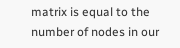matrix is equal to the number of nodes in our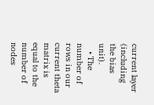current layer (including the bias unit).
    • The number of rows in our current theta matrix is equal to the number of nodes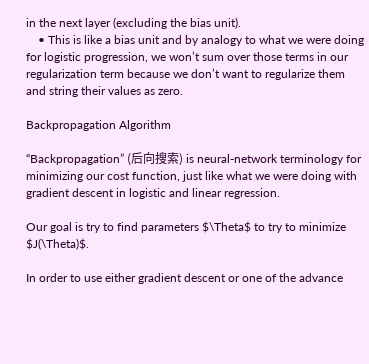in the next layer (excluding the bias unit).
    • This is like a bias unit and by analogy to what we were doing for logistic progression, we won’t sum over those terms in our regularization term because we don’t want to regularize them and string their values as zero.

Backpropagation Algorithm

“Backpropagation” (后向搜索) is neural-network terminology for minimizing our cost function, just like what we were doing with gradient descent in logistic and linear regression.

Our goal is try to find parameters $\Theta$ to try to minimize $J(\Theta)$.

In order to use either gradient descent or one of the advance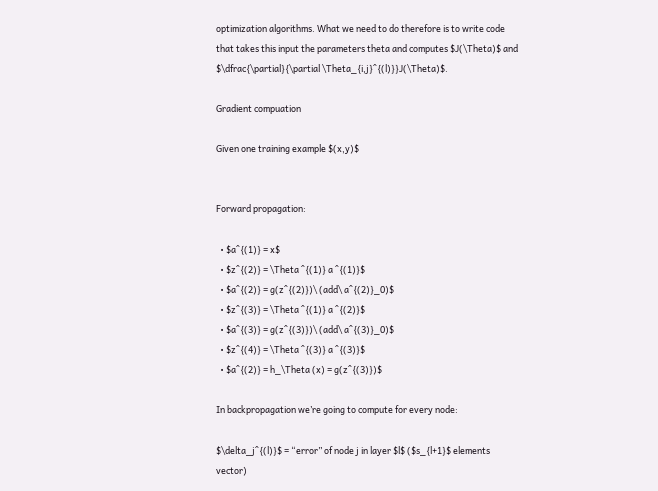optimization algorithms. What we need to do therefore is to write code that takes this input the parameters theta and computes $J(\Theta)$ and $\dfrac{\partial}{\partial \Theta_{i,j}^{(l)}}J(\Theta)$.

Gradient compuation

Given one training example $(x,y)$


Forward propagation:

  • $a^{(1)} = x$
  • $z^{(2)} = \Theta ^{(1)} a ^{(1)}$
  • $a^{(2)} = g(z^{(2)})\ (add\ a^{(2)}_0)$
  • $z^{(3)} = \Theta ^{(1)} a ^{(2)}$
  • $a^{(3)} = g(z^{(3)})\ (add\ a^{(3)}_0)$
  • $z^{(4)} = \Theta ^{(3)} a ^{(3)}$
  • $a^{(2)} = h_\Theta (x) = g(z^{(3)})$

In backpropagation we’re going to compute for every node:

$\delta_j^{(l)}$ = “error” of node j in layer $l$ ($s_{l+1}$ elements vector)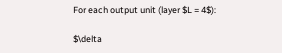For each output unit (layer $L = 4$):

$\delta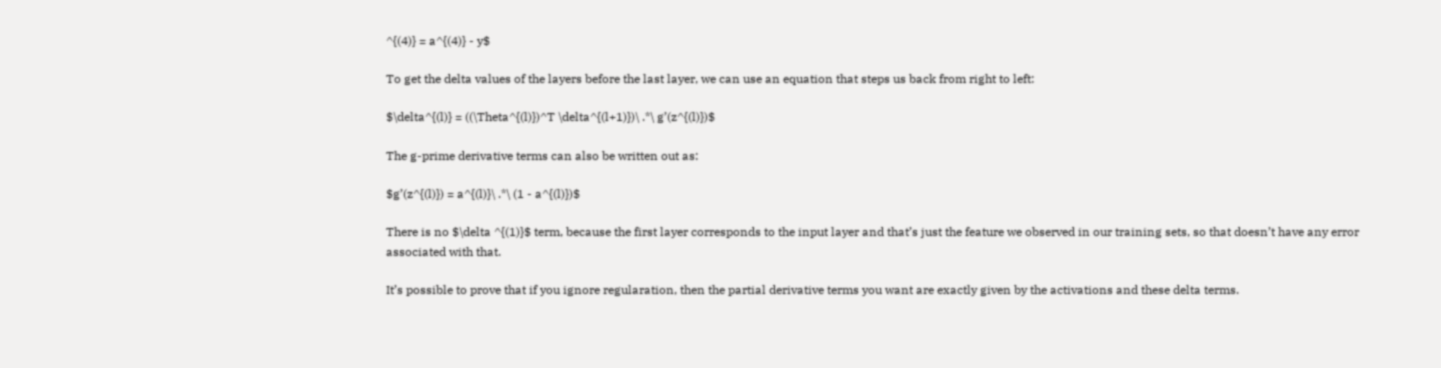^{(4)} = a^{(4)} - y$

To get the delta values of the layers before the last layer, we can use an equation that steps us back from right to left:

$\delta^{(l)} = ((\Theta^{(l)})^T \delta^{(l+1)})\ .*\ g’(z^{(l)})$

The g-prime derivative terms can also be written out as:

$g’(z^{(l)}) = a^{(l)}\ .*\ (1 - a^{(l)})$

There is no $\delta ^{(1)}$ term, because the first layer corresponds to the input layer and that’s just the feature we observed in our training sets, so that doesn’t have any error associated with that.

It’s possible to prove that if you ignore regularation, then the partial derivative terms you want are exactly given by the activations and these delta terms.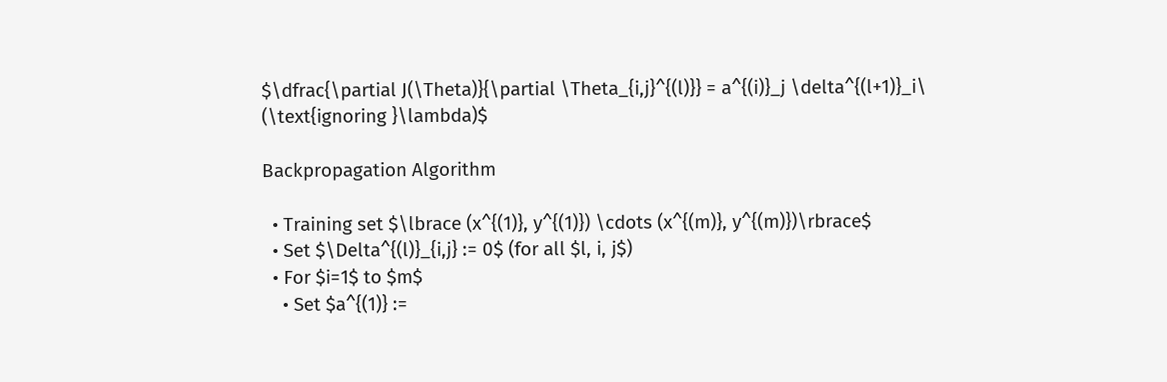$\dfrac{\partial J(\Theta)}{\partial \Theta_{i,j}^{(l)}} = a^{(i)}_j \delta^{(l+1)}_i\ (\text{ignoring }\lambda)$

Backpropagation Algorithm

  • Training set $\lbrace (x^{(1)}, y^{(1)}) \cdots (x^{(m)}, y^{(m)})\rbrace$
  • Set $\Delta^{(l)}_{i,j} := 0$ (for all $l, i, j$)
  • For $i=1$ to $m$
    • Set $a^{(1)} :=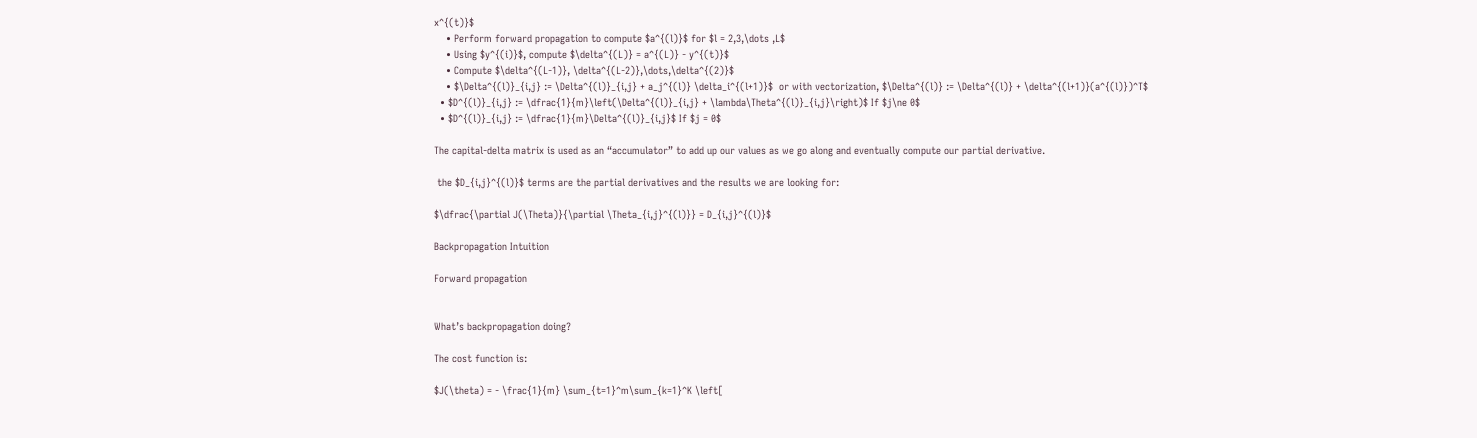x^{(t)}$
    • Perform forward propagation to compute $a^{(l)}$ for $l = 2,3,\dots ,L$
    • Using $y^{(i)}$, compute $\delta^{(L)} = a^{(L)} - y^{(t)}$
    • Compute $\delta^{(L-1)}, \delta^{(L-2)},\dots,\delta^{(2)}$
    • $\Delta^{(l)}_{i,j} := \Delta^{(l)}_{i,j} + a_j^{(l)} \delta_i^{(l+1)}$  or with vectorization, $\Delta^{(l)} := \Delta^{(l)} + \delta^{(l+1)}(a^{(l)})^T$
  • $D^{(l)}_{i,j} := \dfrac{1}{m}\left(\Delta^{(l)}_{i,j} + \lambda\Theta^{(l)}_{i,j}\right)$ If $j\ne 0$
  • $D^{(l)}_{i,j} := \dfrac{1}{m}\Delta^{(l)}_{i,j}$ If $j = 0$

The capital-delta matrix is used as an “accumulator” to add up our values as we go along and eventually compute our partial derivative.

 the $D_{i,j}^{(l)}$ terms are the partial derivatives and the results we are looking for:

$\dfrac{\partial J(\Theta)}{\partial \Theta_{i,j}^{(l)}} = D_{i,j}^{(l)}$

Backpropagation Intuition

Forward propagation


What’s backpropagation doing?

The cost function is:

$J(\theta) = - \frac{1}{m} \sum_{t=1}^m\sum_{k=1}^K \left[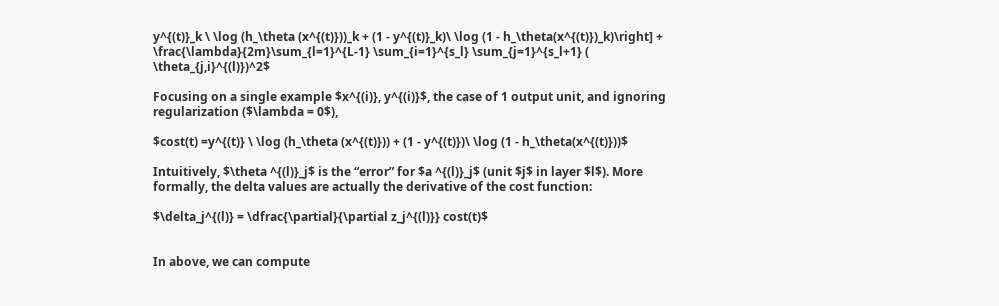y^{(t)}_k \ \log (h_\theta (x^{(t)}))_k + (1 - y^{(t)}_k)\ \log (1 - h_\theta(x^{(t)})_k)\right] + \frac{\lambda}{2m}\sum_{l=1}^{L-1} \sum_{i=1}^{s_l} \sum_{j=1}^{s_l+1} ( \theta_{j,i}^{(l)})^2$

Focusing on a single example $x^{(i)}, y^{(i)}$, the case of 1 output unit, and ignoring regularization ($\lambda = 0$),

$cost(t) =y^{(t)} \ \log (h_\theta (x^{(t)})) + (1 - y^{(t)})\ \log (1 - h_\theta(x^{(t)}))$

Intuitively, $\theta ^{(l)}_j$ is the “error” for $a ^{(l)}_j$ (unit $j$ in layer $l$). More formally, the delta values are actually the derivative of the cost function:

$\delta_j^{(l)} = \dfrac{\partial}{\partial z_j^{(l)}} cost(t)$


In above, we can compute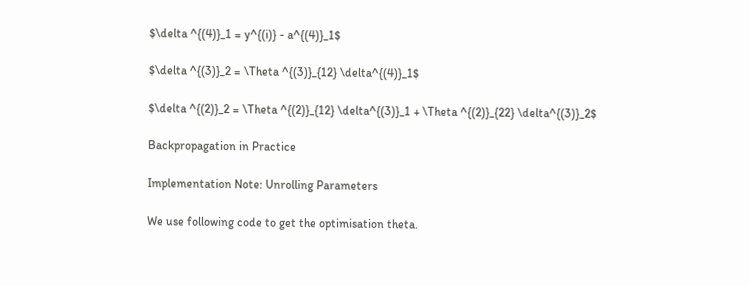$\delta ^{(4)}_1 = y^{(i)} - a^{(4)}_1$

$\delta ^{(3)}_2 = \Theta ^{(3)}_{12} \delta^{(4)}_1$

$\delta ^{(2)}_2 = \Theta ^{(2)}_{12} \delta^{(3)}_1 + \Theta ^{(2)}_{22} \delta^{(3)}_2$

Backpropagation in Practice

Implementation Note: Unrolling Parameters

We use following code to get the optimisation theta.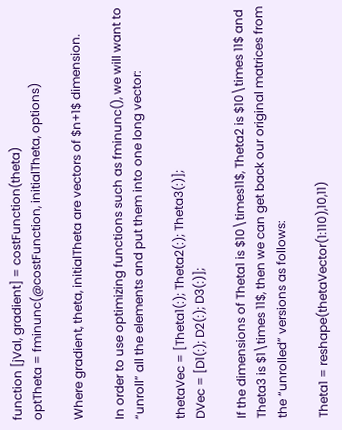function [jVal, gradient] = costFunction(theta)
optTheta = fminunc(@costFunction, initialTheta, options)

Where gradient, theta, initialTheta are vectors of $n+1$ dimension.

In order to use optimizing functions such as fminunc(), we will want to “unroll” all the elements and put them into one long vector:

thetaVec = [Theta1(:); Theta2(:); Theta3(:)];
DVec = [D1(:); D2(:); D3(:)];

If the dimensions of Theta1 is $10\times11$, Theta2 is $10\times 11$ and Theta3 is $1\times 11$, then we can get back our original matrices from the “unrolled” versions as follows:

Theta1 = reshape(thetaVector(1:110),10,11)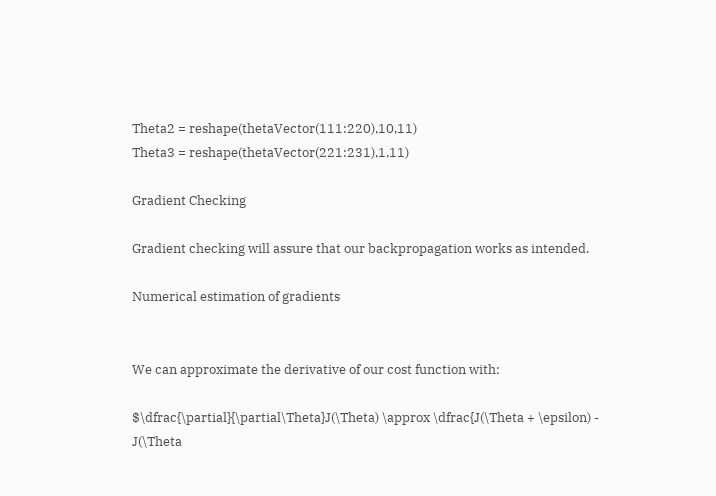Theta2 = reshape(thetaVector(111:220),10,11)
Theta3 = reshape(thetaVector(221:231),1,11)

Gradient Checking

Gradient checking will assure that our backpropagation works as intended.

Numerical estimation of gradients


We can approximate the derivative of our cost function with:

$\dfrac{\partial}{\partial\Theta}J(\Theta) \approx \dfrac{J(\Theta + \epsilon) - J(\Theta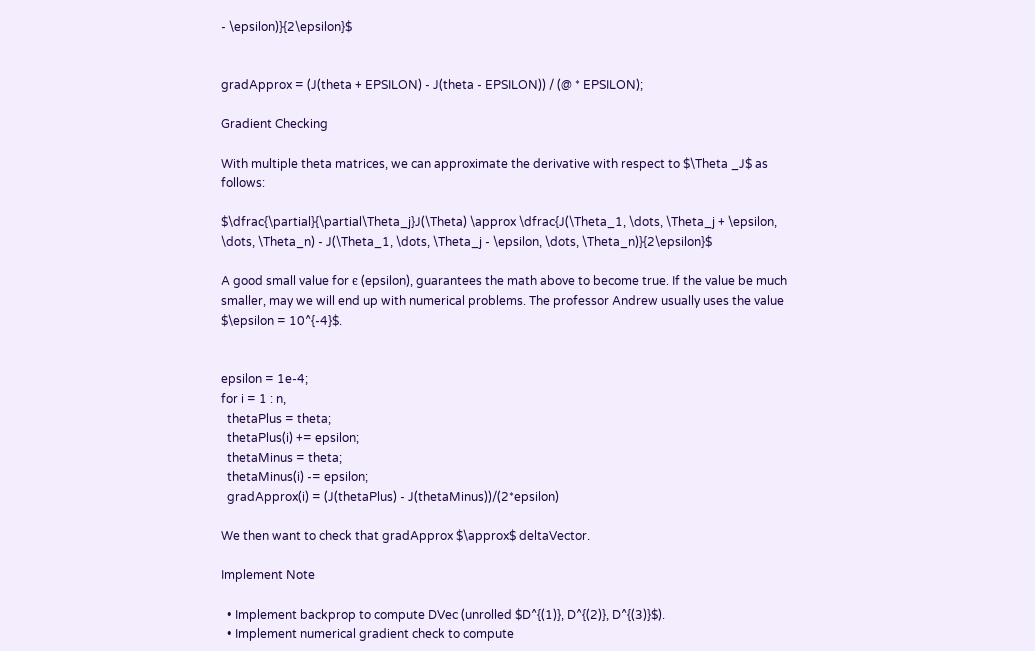- \epsilon)}{2\epsilon}$


gradApprox = (J(theta + EPSILON) - J(theta - EPSILON)) / (@ * EPSILON);

Gradient Checking

With multiple theta matrices, we can approximate the derivative with respect to $\Theta _J$ as follows:

$\dfrac{\partial}{\partial\Theta_j}J(\Theta) \approx \dfrac{J(\Theta_1, \dots, \Theta_j + \epsilon, \dots, \Theta_n) - J(\Theta_1, \dots, \Theta_j - \epsilon, \dots, \Theta_n)}{2\epsilon}$

A good small value for ϵ (epsilon), guarantees the math above to become true. If the value be much smaller, may we will end up with numerical problems. The professor Andrew usually uses the value $\epsilon = 10^{-4}$.


epsilon = 1e-4;
for i = 1 : n,
  thetaPlus = theta;
  thetaPlus(i) += epsilon;
  thetaMinus = theta;
  thetaMinus(i) -= epsilon;
  gradApprox(i) = (J(thetaPlus) - J(thetaMinus))/(2*epsilon)

We then want to check that gradApprox $\approx$ deltaVector.

Implement Note

  • Implement backprop to compute DVec (unrolled $D^{(1)}, D^{(2)}, D^{(3)}$).
  • Implement numerical gradient check to compute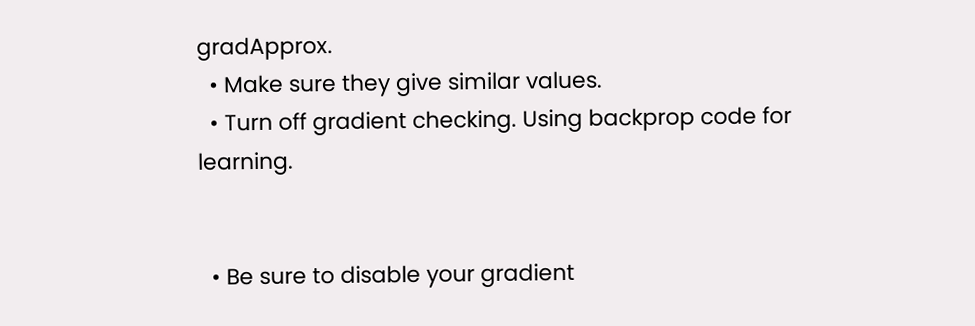gradApprox.
  • Make sure they give similar values.
  • Turn off gradient checking. Using backprop code for learning.


  • Be sure to disable your gradient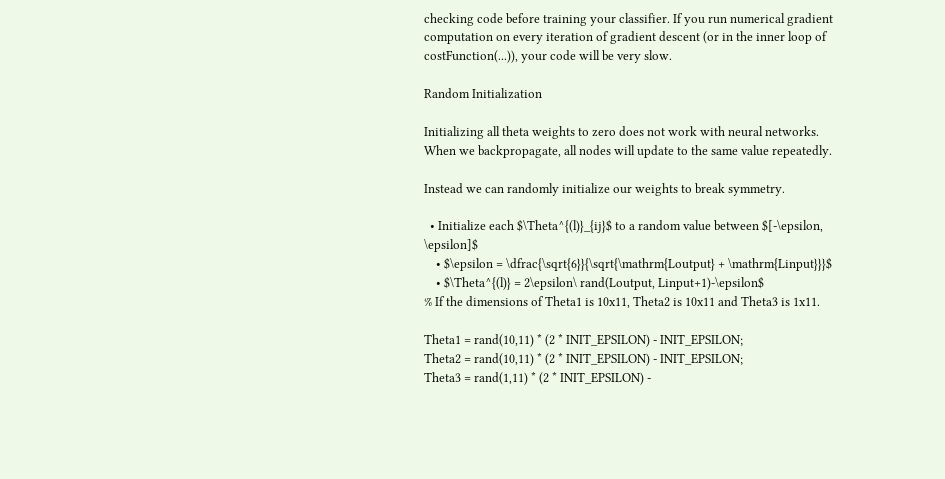checking code before training your classifier. If you run numerical gradient computation on every iteration of gradient descent (or in the inner loop of costFunction(...)), your code will be very slow.

Random Initialization

Initializing all theta weights to zero does not work with neural networks. When we backpropagate, all nodes will update to the same value repeatedly.

Instead we can randomly initialize our weights to break symmetry.

  • Initialize each $\Theta^{(l)}_{ij}$ to a random value between $[-\epsilon, \epsilon]$
    • $\epsilon = \dfrac{\sqrt{6}}{\sqrt{\mathrm{Loutput} + \mathrm{Linput}}}$
    • $\Theta^{(l)} = 2\epsilon\ rand(Loutput, Linput+1)-\epsilon$
% If the dimensions of Theta1 is 10x11, Theta2 is 10x11 and Theta3 is 1x11.

Theta1 = rand(10,11) * (2 * INIT_EPSILON) - INIT_EPSILON;
Theta2 = rand(10,11) * (2 * INIT_EPSILON) - INIT_EPSILON;
Theta3 = rand(1,11) * (2 * INIT_EPSILON) -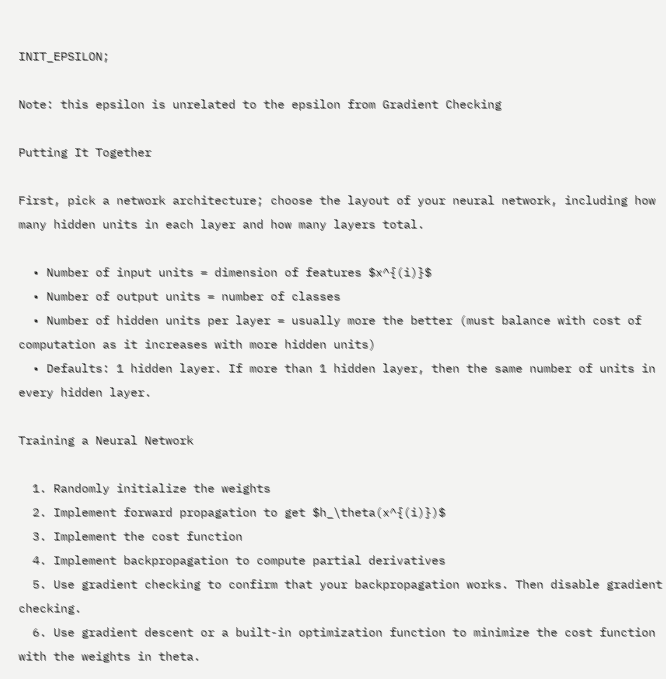INIT_EPSILON;

Note: this epsilon is unrelated to the epsilon from Gradient Checking

Putting It Together

First, pick a network architecture; choose the layout of your neural network, including how many hidden units in each layer and how many layers total.

  • Number of input units = dimension of features $x^{(i)}$
  • Number of output units = number of classes
  • Number of hidden units per layer = usually more the better (must balance with cost of computation as it increases with more hidden units)
  • Defaults: 1 hidden layer. If more than 1 hidden layer, then the same number of units in every hidden layer.

Training a Neural Network

  1. Randomly initialize the weights
  2. Implement forward propagation to get $h_\theta(x^{(i)})$
  3. Implement the cost function
  4. Implement backpropagation to compute partial derivatives
  5. Use gradient checking to confirm that your backpropagation works. Then disable gradient checking.
  6. Use gradient descent or a built-in optimization function to minimize the cost function with the weights in theta.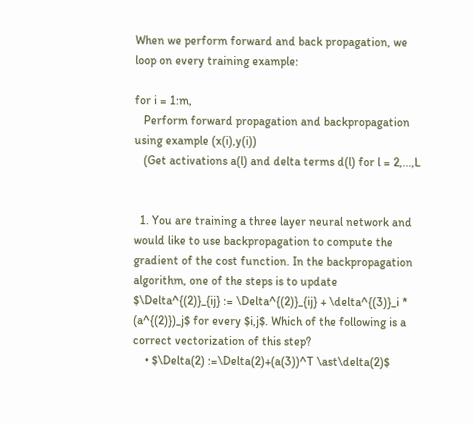When we perform forward and back propagation, we loop on every training example:

for i = 1:m,
   Perform forward propagation and backpropagation using example (x(i),y(i))
   (Get activations a(l) and delta terms d(l) for l = 2,...,L


  1. You are training a three layer neural network and would like to use backpropagation to compute the gradient of the cost function. In the backpropagation algorithm, one of the steps is to update $\Delta^{(2)}_{ij} := \Delta^{(2)}_{ij} + \delta^{(3)}_i * (a^{(2)})_j$ for every $i,j$. Which of the following is a correct vectorization of this step?
    • $\Delta(2) :=\Delta(2)+(a(3))^T \ast\delta(2)$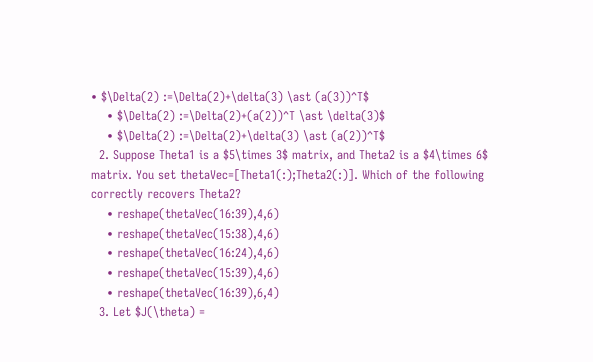• $\Delta(2) :=\Delta(2)+\delta(3) \ast (a(3))^T$
    • $\Delta(2) :=\Delta(2)+(a(2))^T \ast \delta(3)$
    • $\Delta(2) :=\Delta(2)+\delta(3) \ast (a(2))^T$
  2. Suppose Theta1 is a $5\times 3$ matrix, and Theta2 is a $4\times 6$ matrix. You set thetaVec=[Theta1(:);Theta2(:)]. Which of the following correctly recovers Theta2?
    • reshape(thetaVec(16:39),4,6)
    • reshape(thetaVec(15:38),4,6)
    • reshape(thetaVec(16:24),4,6)
    • reshape(thetaVec(15:39),4,6)
    • reshape(thetaVec(16:39),6,4)
  3. Let $J(\theta) =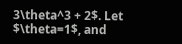3\theta^3 + 2$. Let $\theta=1$, and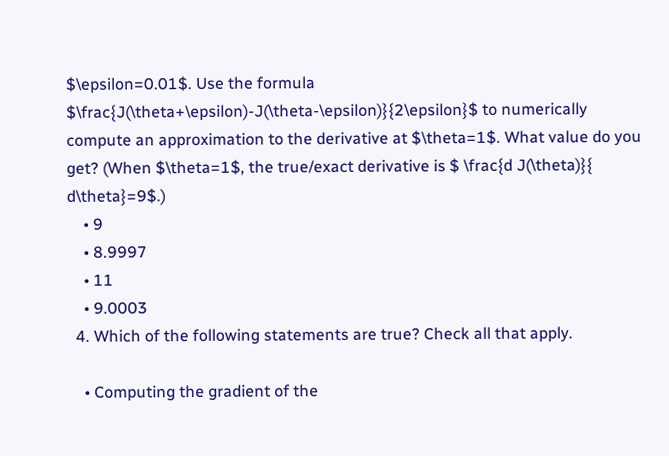$\epsilon=0.01$. Use the formula $\frac{J(\theta+\epsilon)-J(\theta-\epsilon)}{2\epsilon}$ to numerically compute an approximation to the derivative at $\theta=1$. What value do you get? (When $\theta=1$, the true/exact derivative is $ \frac{d J(\theta)}{ d\theta}=9$.)
    • 9
    • 8.9997
    • 11
    • 9.0003
  4. Which of the following statements are true? Check all that apply.

    • Computing the gradient of the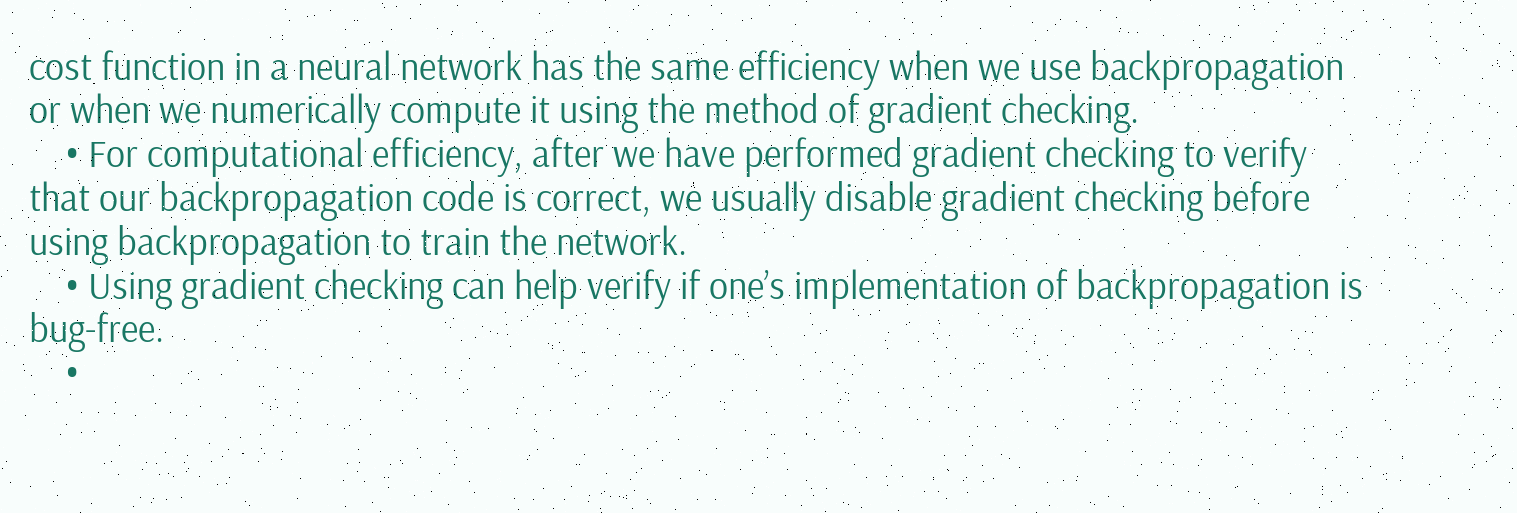cost function in a neural network has the same efficiency when we use backpropagation or when we numerically compute it using the method of gradient checking.
    • For computational efficiency, after we have performed gradient checking to verify that our backpropagation code is correct, we usually disable gradient checking before using backpropagation to train the network.
    • Using gradient checking can help verify if one’s implementation of backpropagation is bug-free.
    •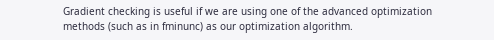Gradient checking is useful if we are using one of the advanced optimization methods (such as in fminunc) as our optimization algorithm.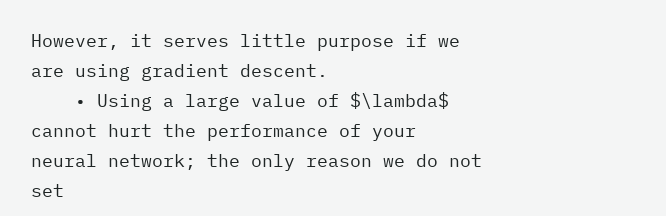However, it serves little purpose if we are using gradient descent.
    • Using a large value of $\lambda$ cannot hurt the performance of your neural network; the only reason we do not set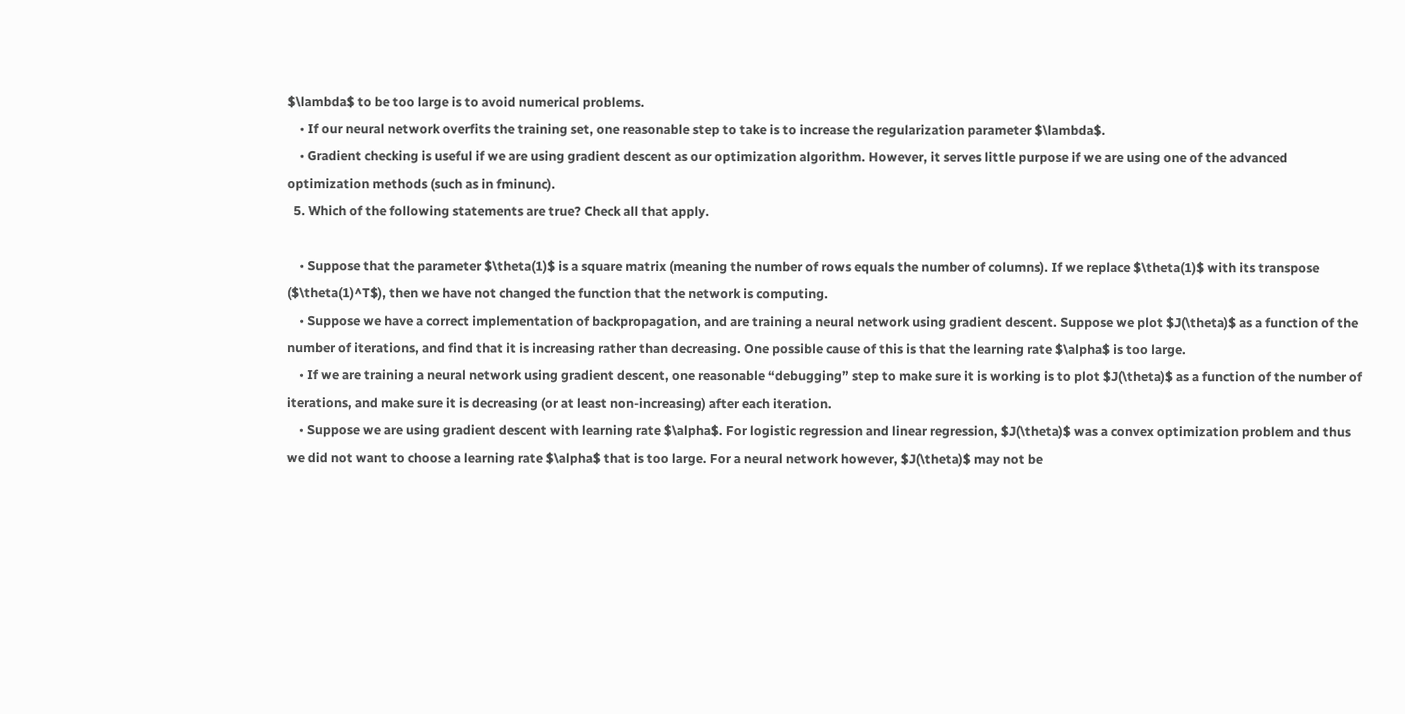$\lambda$ to be too large is to avoid numerical problems.
    • If our neural network overfits the training set, one reasonable step to take is to increase the regularization parameter $\lambda$.
    • Gradient checking is useful if we are using gradient descent as our optimization algorithm. However, it serves little purpose if we are using one of the advanced optimization methods (such as in fminunc).
  5. Which of the following statements are true? Check all that apply.

    • Suppose that the parameter $\theta(1)$ is a square matrix (meaning the number of rows equals the number of columns). If we replace $\theta(1)$ with its transpose ($\theta(1)^T$), then we have not changed the function that the network is computing.
    • Suppose we have a correct implementation of backpropagation, and are training a neural network using gradient descent. Suppose we plot $J(\theta)$ as a function of the number of iterations, and find that it is increasing rather than decreasing. One possible cause of this is that the learning rate $\alpha$ is too large.
    • If we are training a neural network using gradient descent, one reasonable “debugging” step to make sure it is working is to plot $J(\theta)$ as a function of the number of iterations, and make sure it is decreasing (or at least non-increasing) after each iteration.
    • Suppose we are using gradient descent with learning rate $\alpha$. For logistic regression and linear regression, $J(\theta)$ was a convex optimization problem and thus we did not want to choose a learning rate $\alpha$ that is too large. For a neural network however, $J(\theta)$ may not be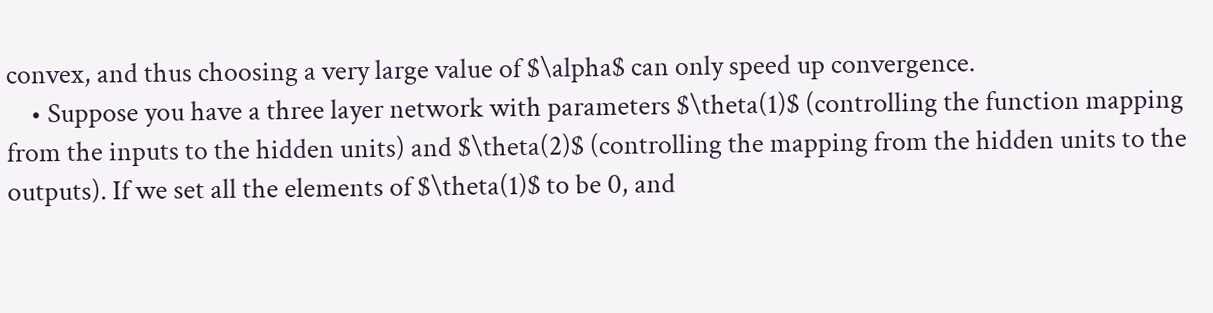convex, and thus choosing a very large value of $\alpha$ can only speed up convergence.
    • Suppose you have a three layer network with parameters $\theta(1)$ (controlling the function mapping from the inputs to the hidden units) and $\theta(2)$ (controlling the mapping from the hidden units to the outputs). If we set all the elements of $\theta(1)$ to be 0, and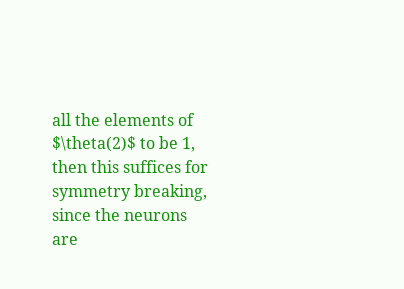all the elements of $\theta(2)$ to be 1, then this suffices for symmetry breaking, since the neurons are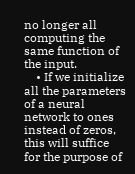no longer all computing the same function of the input.
    • If we initialize all the parameters of a neural network to ones instead of zeros, this will suffice for the purpose of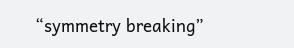“symmetry breaking”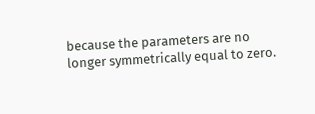because the parameters are no longer symmetrically equal to zero.